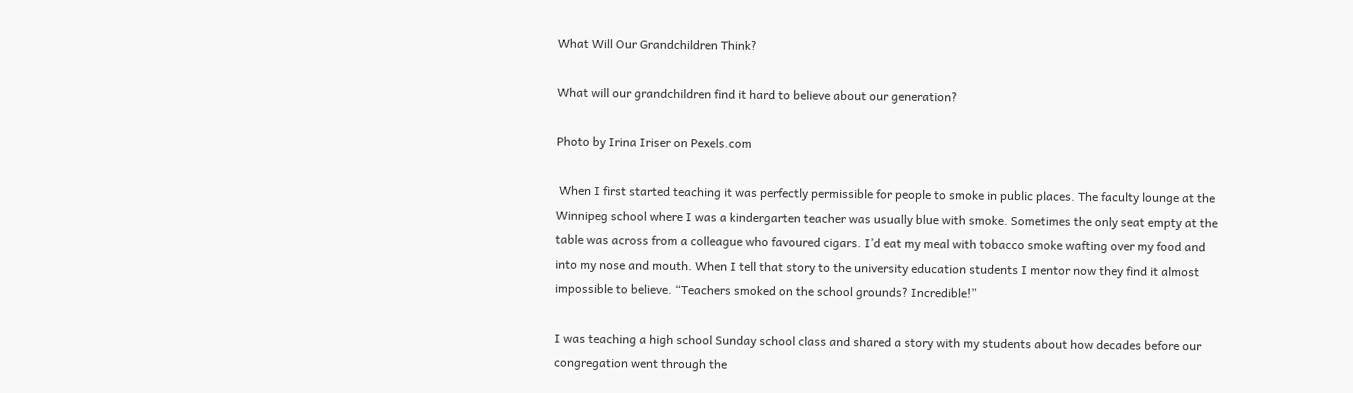What Will Our Grandchildren Think?

What will our grandchildren find it hard to believe about our generation?

Photo by Irina Iriser on Pexels.com

 When I first started teaching it was perfectly permissible for people to smoke in public places. The faculty lounge at the Winnipeg school where I was a kindergarten teacher was usually blue with smoke. Sometimes the only seat empty at the table was across from a colleague who favoured cigars. I’d eat my meal with tobacco smoke wafting over my food and into my nose and mouth. When I tell that story to the university education students I mentor now they find it almost impossible to believe. “Teachers smoked on the school grounds? Incredible!”

I was teaching a high school Sunday school class and shared a story with my students about how decades before our congregation went through the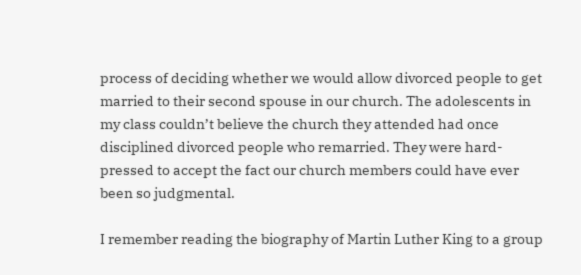process of deciding whether we would allow divorced people to get married to their second spouse in our church. The adolescents in my class couldn’t believe the church they attended had once disciplined divorced people who remarried. They were hard-pressed to accept the fact our church members could have ever been so judgmental.

I remember reading the biography of Martin Luther King to a group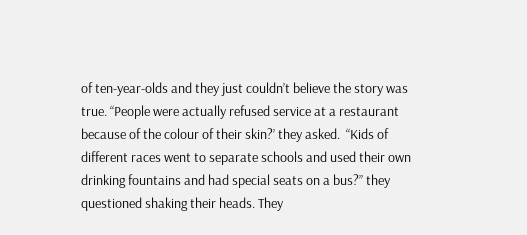of ten-year-olds and they just couldn’t believe the story was true. “People were actually refused service at a restaurant because of the colour of their skin?’ they asked.  “Kids of different races went to separate schools and used their own drinking fountains and had special seats on a bus?” they questioned shaking their heads. They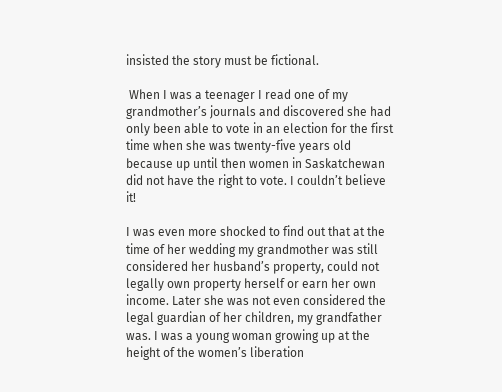insisted the story must be fictional.

 When I was a teenager I read one of my grandmother’s journals and discovered she had only been able to vote in an election for the first time when she was twenty-five years old because up until then women in Saskatchewan did not have the right to vote. I couldn’t believe it!

I was even more shocked to find out that at the time of her wedding my grandmother was still considered her husband’s property, could not legally own property herself or earn her own income. Later she was not even considered the legal guardian of her children, my grandfather was. I was a young woman growing up at the height of the women’s liberation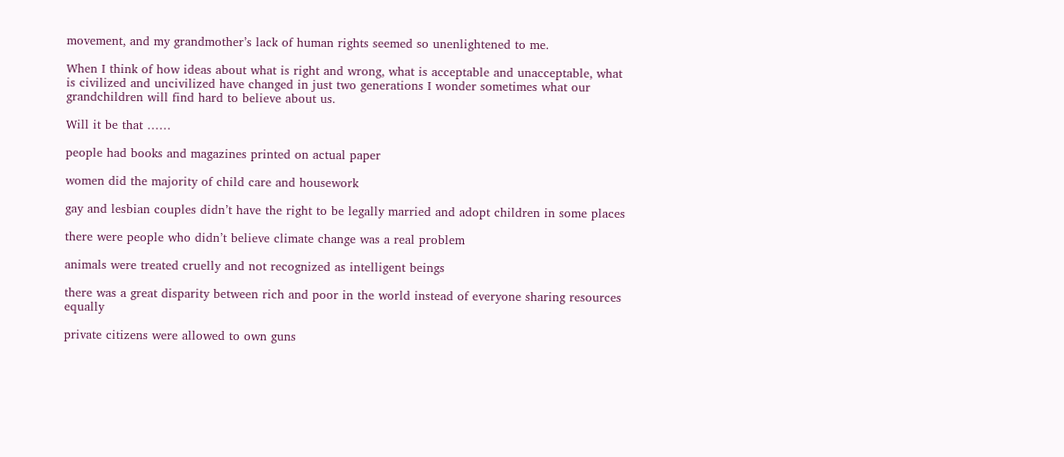movement, and my grandmother’s lack of human rights seemed so unenlightened to me.

When I think of how ideas about what is right and wrong, what is acceptable and unacceptable, what is civilized and uncivilized have changed in just two generations I wonder sometimes what our grandchildren will find hard to believe about us.

Will it be that ……

people had books and magazines printed on actual paper

women did the majority of child care and housework

gay and lesbian couples didn’t have the right to be legally married and adopt children in some places

there were people who didn’t believe climate change was a real problem

animals were treated cruelly and not recognized as intelligent beings

there was a great disparity between rich and poor in the world instead of everyone sharing resources equally

private citizens were allowed to own guns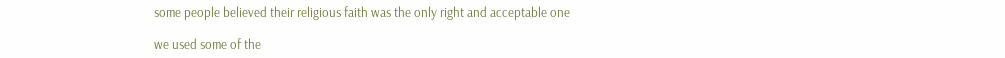some people believed their religious faith was the only right and acceptable one

we used some of the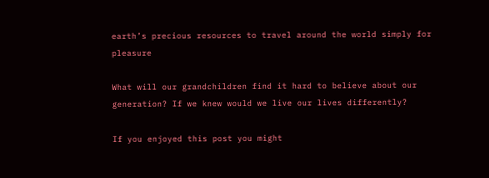earth’s precious resources to travel around the world simply for pleasure

What will our grandchildren find it hard to believe about our generation? If we knew would we live our lives differently?

If you enjoyed this post you might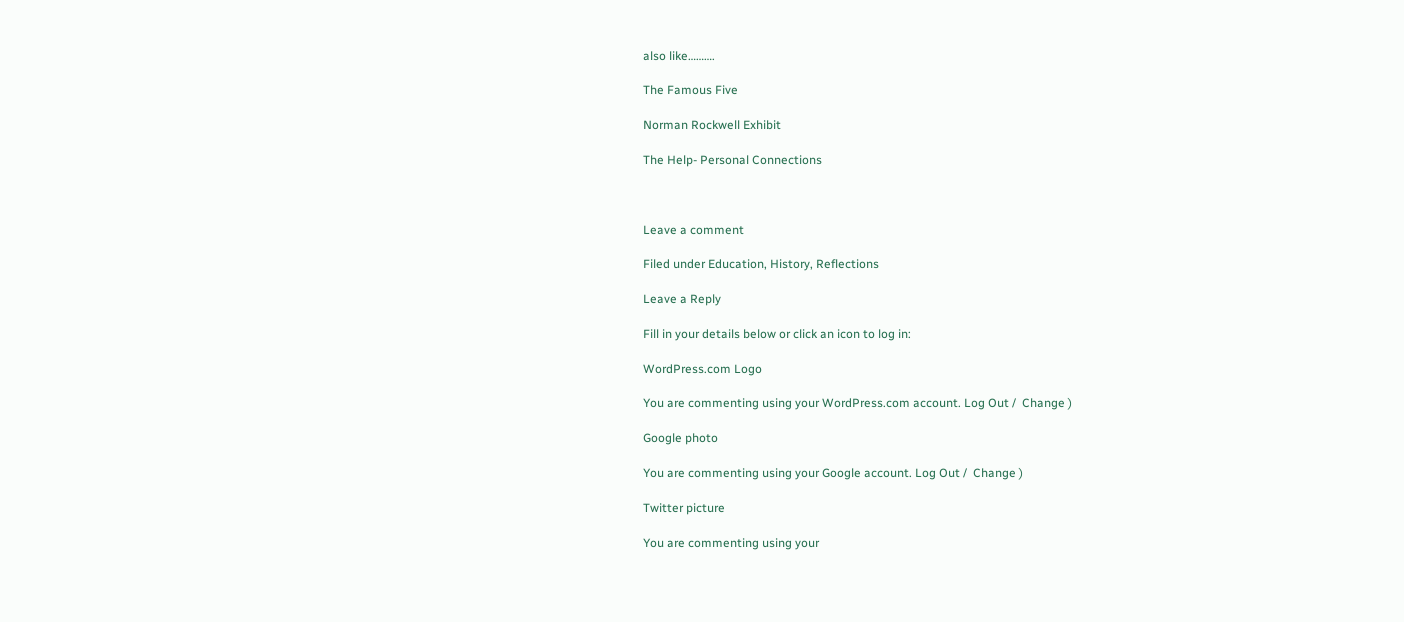also like……….

The Famous Five

Norman Rockwell Exhibit

The Help- Personal Connections



Leave a comment

Filed under Education, History, Reflections

Leave a Reply

Fill in your details below or click an icon to log in:

WordPress.com Logo

You are commenting using your WordPress.com account. Log Out /  Change )

Google photo

You are commenting using your Google account. Log Out /  Change )

Twitter picture

You are commenting using your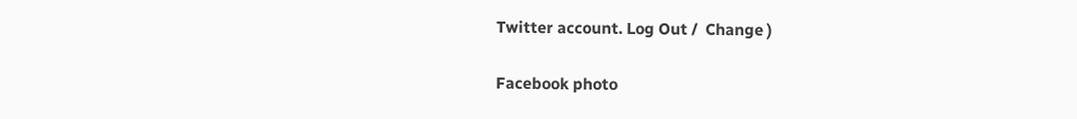Twitter account. Log Out /  Change )

Facebook photo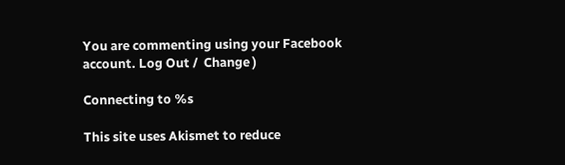You are commenting using your Facebook account. Log Out /  Change )

Connecting to %s

This site uses Akismet to reduce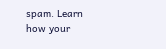spam. Learn how your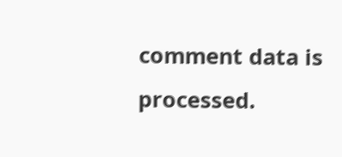comment data is processed.